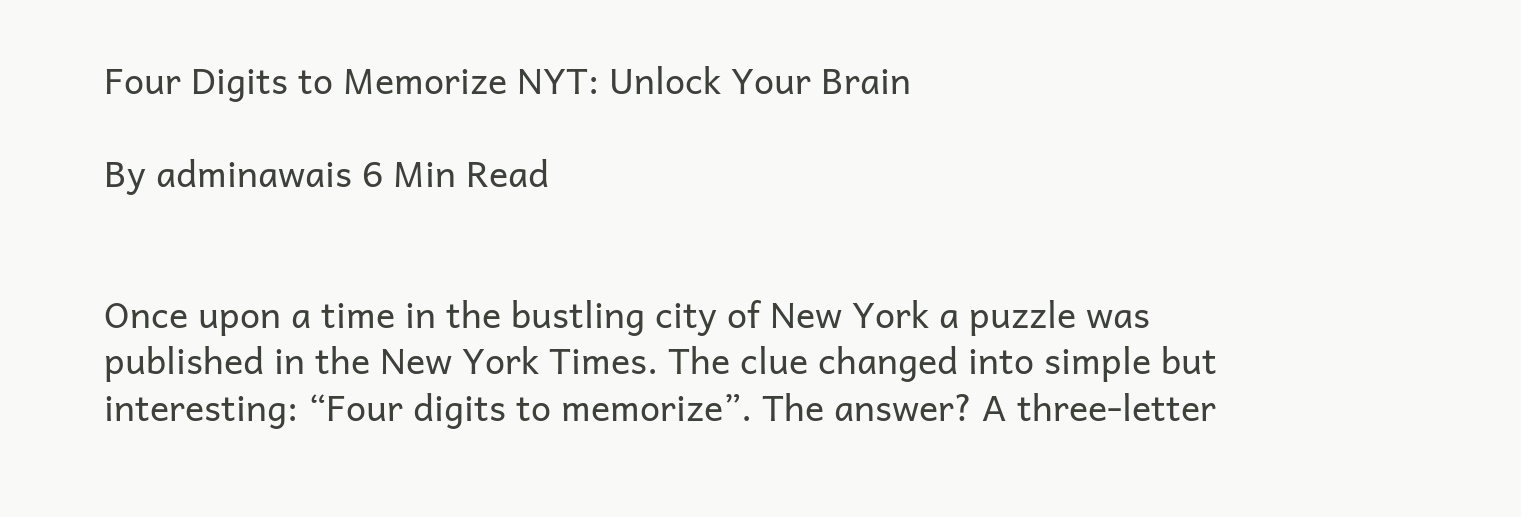Four Digits to Memorize NYT: Unlock Your Brain

By adminawais 6 Min Read


Once upon a time in the bustling city of New York a puzzle was published in the New York Times. The clue changed into simple but interesting: “Four digits to memorize”. The answer? A three-letter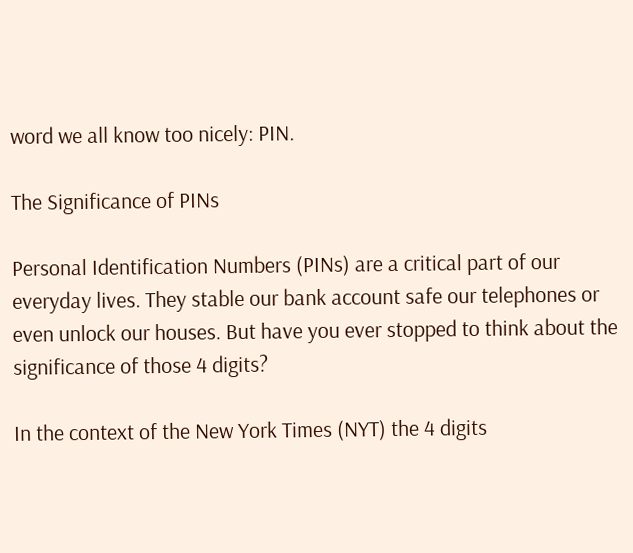word we all know too nicely: PIN.

The Significance of PINs

Personal Identification Numbers (PINs) are a critical part of our everyday lives. They stable our bank account safe our telephones or even unlock our houses. But have you ever stopped to think about the significance of those 4 digits?

In the context of the New York Times (NYT) the 4 digits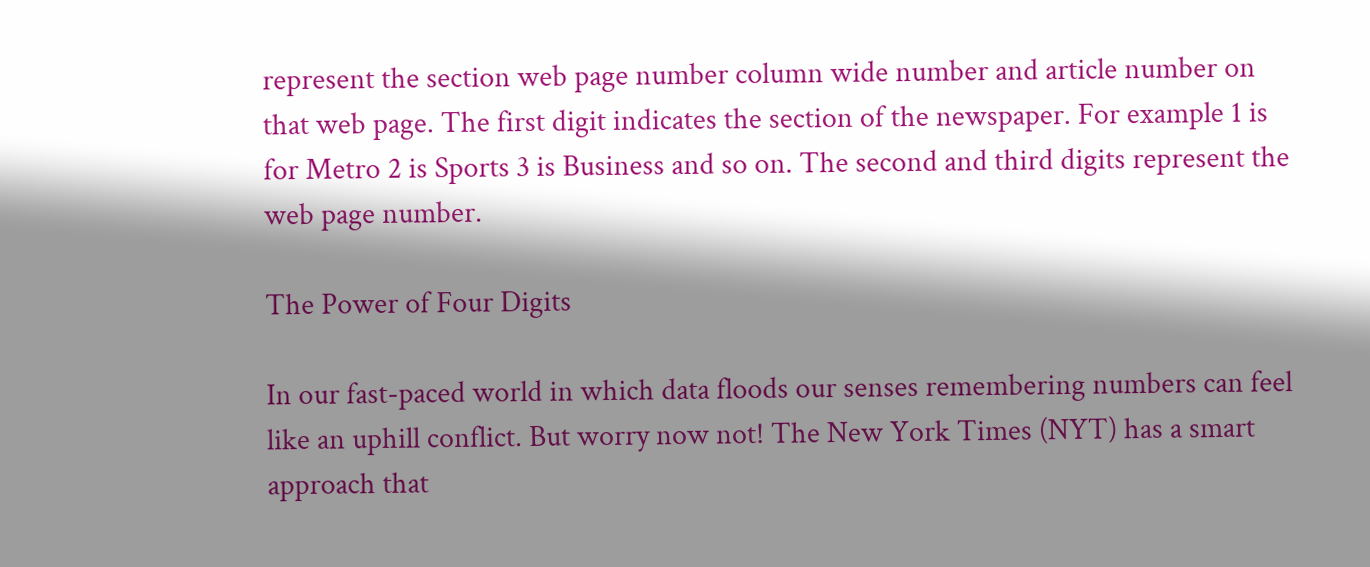represent the section web page number column wide number and article number on that web page. The first digit indicates the section of the newspaper. For example 1 is for Metro 2 is Sports 3 is Business and so on. The second and third digits represent the web page number.

The Power of Four Digits

In our fast-paced world in which data floods our senses remembering numbers can feel like an uphill conflict. But worry now not! The New York Times (NYT) has a smart approach that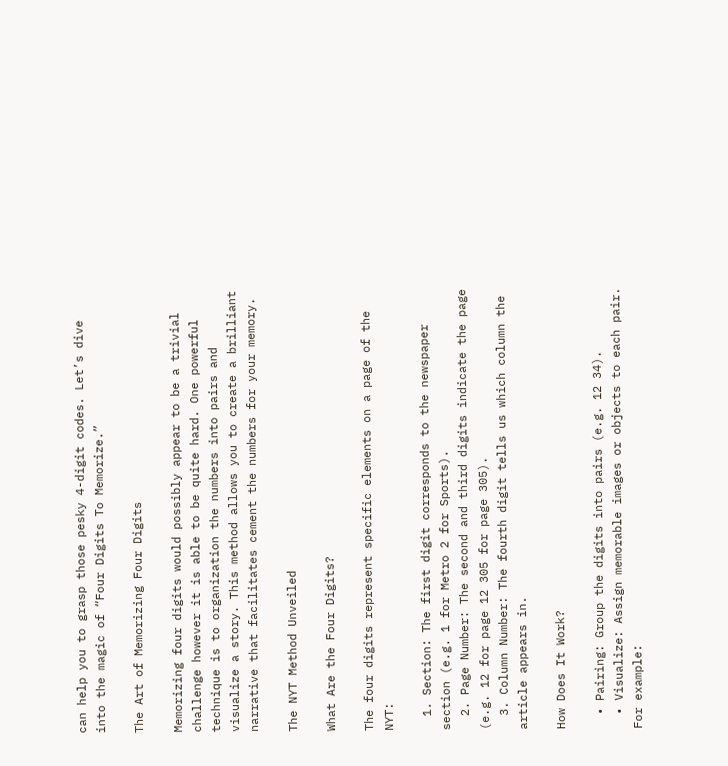can help you to grasp those pesky 4-digit codes. Let’s dive into the magic of “Four Digits To Memorize.”

The Art of Memorizing Four Digits

Memorizing four digits would possibly appear to be a trivial challenge however it is able to be quite hard. One powerful technique is to organization the numbers into pairs and visualize a story. This method allows you to create a brilliant narrative that facilitates cement the numbers for your memory.

The NYT Method Unveiled

What Are the Four Digits?

The four digits represent specific elements on a page of the NYT:

  1. Section: The first digit corresponds to the newspaper section (e.g. 1 for Metro 2 for Sports).
  2. Page Number: The second and third digits indicate the page (e.g. 12 for page 12 305 for page 305).
  3. Column Number: The fourth digit tells us which column the article appears in.

How Does It Work?

  • Pairing: Group the digits into pairs (e.g. 12 34).
  • Visualize: Assign memorable images or objects to each pair. For example: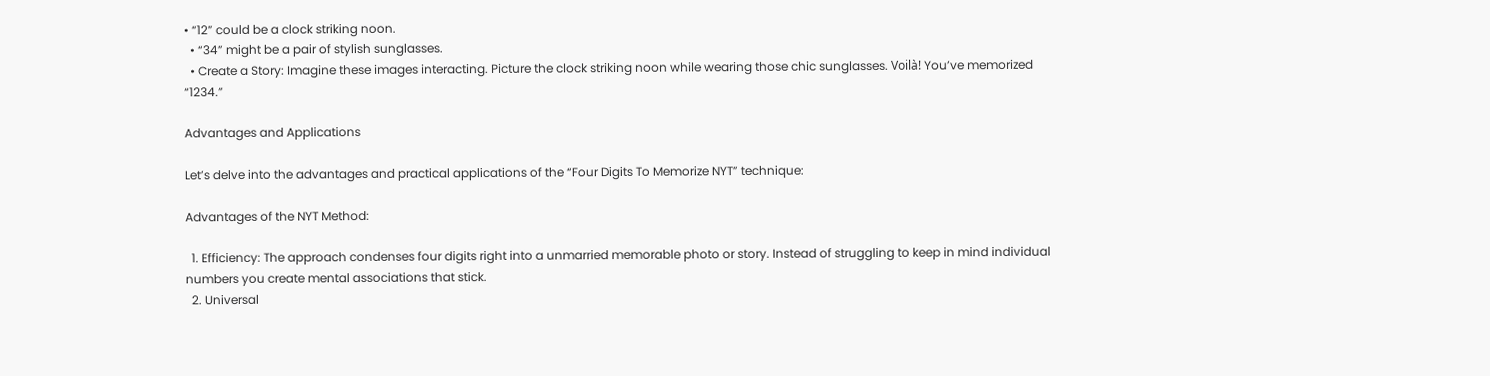• “12” could be a clock striking noon.
  • “34” might be a pair of stylish sunglasses.
  • Create a Story: Imagine these images interacting. Picture the clock striking noon while wearing those chic sunglasses. Voilà! You’ve memorized “1234.”

Advantages and Applications

Let’s delve into the advantages and practical applications of the “Four Digits To Memorize NYT” technique:

Advantages of the NYT Method:

  1. Efficiency: The approach condenses four digits right into a unmarried memorable photo or story. Instead of struggling to keep in mind individual numbers you create mental associations that stick.
  2. Universal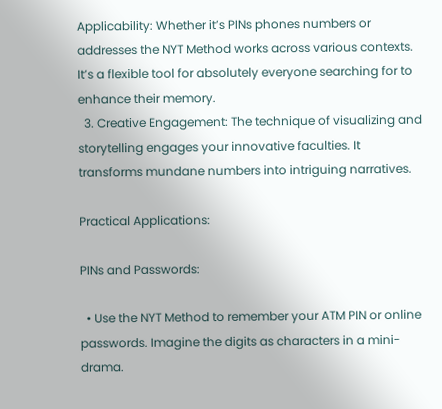Applicability: Whether it’s PINs phones numbers or addresses the NYT Method works across various contexts. It’s a flexible tool for absolutely everyone searching for to enhance their memory.
  3. Creative Engagement: The technique of visualizing and storytelling engages your innovative faculties. It transforms mundane numbers into intriguing narratives.

Practical Applications:

PINs and Passwords:

  • Use the NYT Method to remember your ATM PIN or online passwords. Imagine the digits as characters in a mini-drama.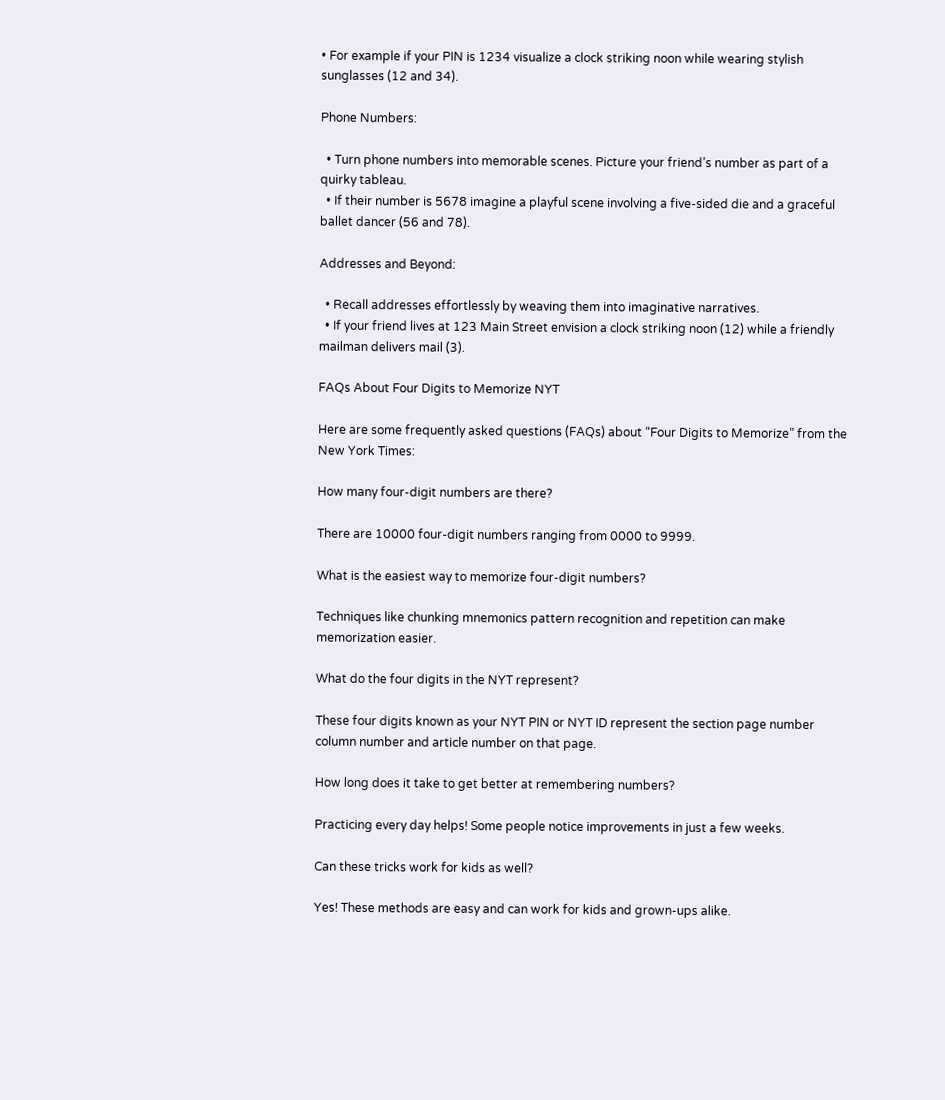• For example if your PIN is 1234 visualize a clock striking noon while wearing stylish sunglasses (12 and 34).

Phone Numbers:

  • Turn phone numbers into memorable scenes. Picture your friend’s number as part of a quirky tableau.
  • If their number is 5678 imagine a playful scene involving a five-sided die and a graceful ballet dancer (56 and 78).

Addresses and Beyond:

  • Recall addresses effortlessly by weaving them into imaginative narratives.
  • If your friend lives at 123 Main Street envision a clock striking noon (12) while a friendly mailman delivers mail (3).

FAQs About Four Digits to Memorize NYT

Here are some frequently asked questions (FAQs) about “Four Digits to Memorize” from the New York Times:

How many four-digit numbers are there?

There are 10000 four-digit numbers ranging from 0000 to 9999.

What is the easiest way to memorize four-digit numbers?

Techniques like chunking mnemonics pattern recognition and repetition can make memorization easier.

What do the four digits in the NYT represent?

These four digits known as your NYT PIN or NYT ID represent the section page number column number and article number on that page.

How long does it take to get better at remembering numbers?

Practicing every day helps! Some people notice improvements in just a few weeks.

Can these tricks work for kids as well?

Yes! These methods are easy and can work for kids and grown-ups alike.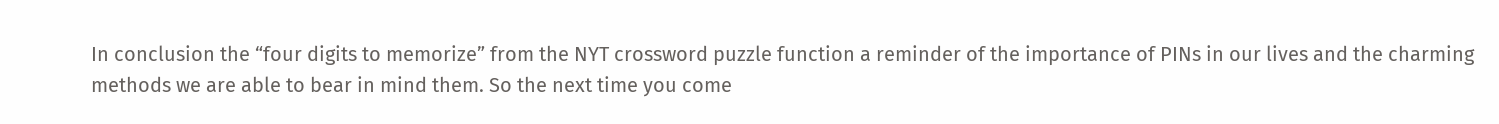In conclusion the “four digits to memorize” from the NYT crossword puzzle function a reminder of the importance of PINs in our lives and the charming methods we are able to bear in mind them. So the next time you come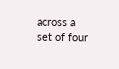across a set of four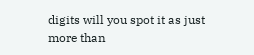digits will you spot it as just more than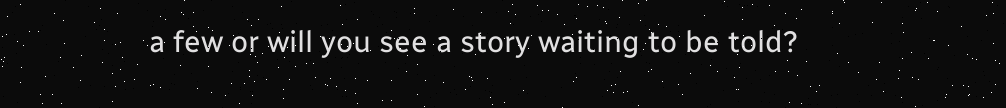a few or will you see a story waiting to be told?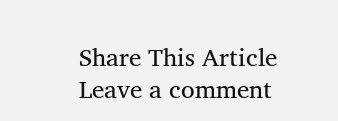Share This Article
Leave a comment